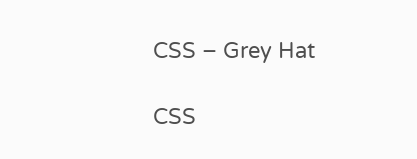CSS – Grey Hat

CSS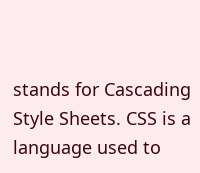stands for Cascading Style Sheets. CSS is a language used to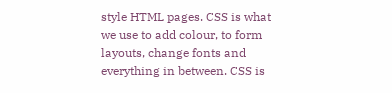style HTML pages. CSS is what we use to add colour, to form layouts, change fonts and everything in between. CSS is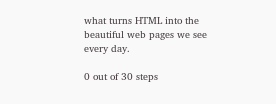what turns HTML into the beautiful web pages we see every day.

0 out of 30 steps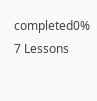completed0%
7 Lessons